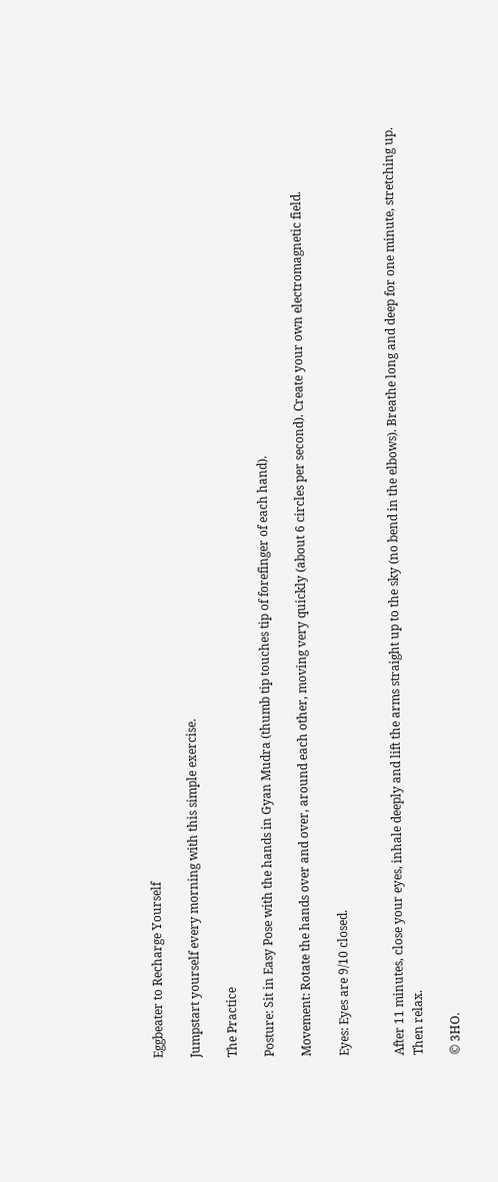Eggbeater to Recharge Yourself

Jumpstart yourself every morning with this simple exercise.

The Practice

Posture: Sit in Easy Pose with the hands in Gyan Mudra (thumb tip touches tip of forefinger of each hand).

Movement: Rotate the hands over and over, around each other, moving very quickly (about 6 circles per second). Create your own electromagnetic field.

Eyes: Eyes are 9/10 closed.


After 11 minutes, close your eyes, inhale deeply and lift the arms straight up to the sky (no bend in the elbows). Breathe long and deep for one minute, stretching up. Then relax.

© 3HO.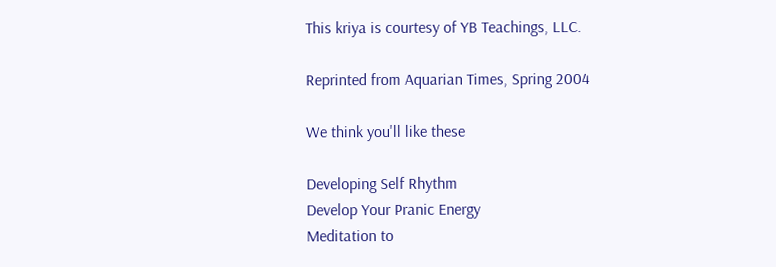This kriya is courtesy of YB Teachings, LLC.

Reprinted from Aquarian Times, Spring 2004

We think you'll like these

Developing Self Rhythm
Develop Your Pranic Energy
Meditation to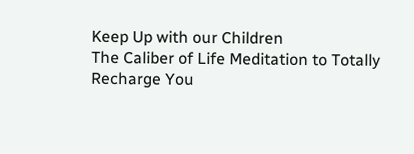Keep Up with our Children
The Caliber of Life Meditation to Totally Recharge You